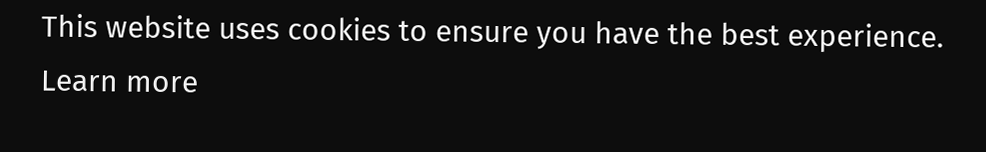This website uses cookies to ensure you have the best experience. Learn more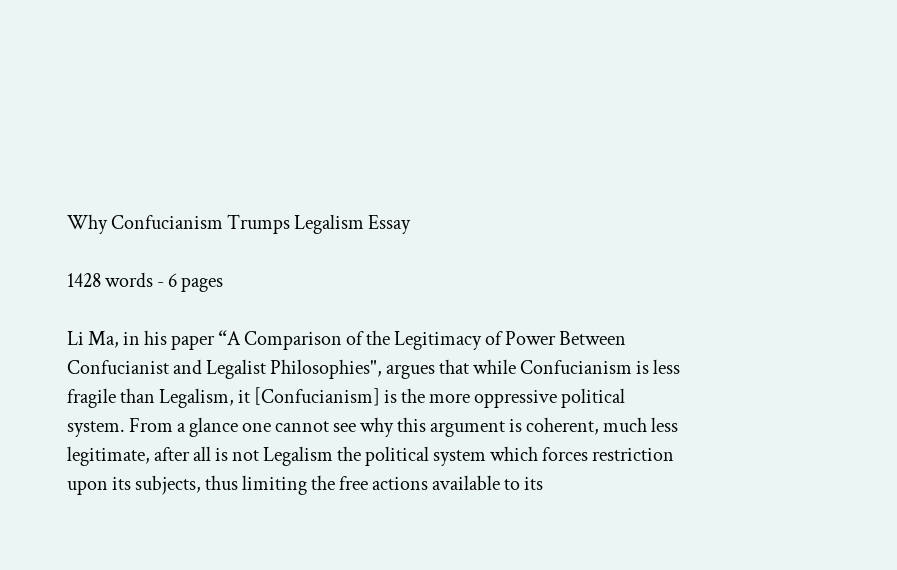Why Confucianism Trumps Legalism Essay

1428 words - 6 pages

Li Ma, in his paper “A Comparison of the Legitimacy of Power Between Confucianist and Legalist Philosophies", argues that while Confucianism is less fragile than Legalism, it [Confucianism] is the more oppressive political system. From a glance one cannot see why this argument is coherent, much less legitimate, after all is not Legalism the political system which forces restriction upon its subjects, thus limiting the free actions available to its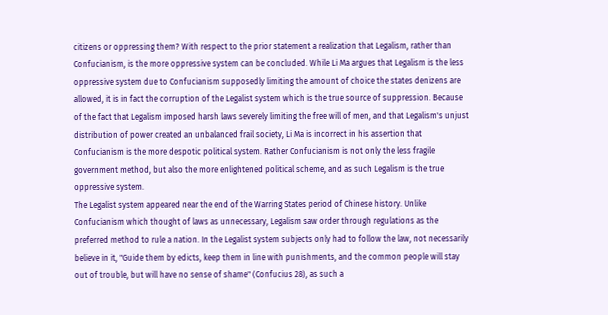citizens or oppressing them? With respect to the prior statement a realization that Legalism, rather than Confucianism, is the more oppressive system can be concluded. While Li Ma argues that Legalism is the less oppressive system due to Confucianism supposedly limiting the amount of choice the states denizens are allowed, it is in fact the corruption of the Legalist system which is the true source of suppression. Because of the fact that Legalism imposed harsh laws severely limiting the free will of men, and that Legalism's unjust distribution of power created an unbalanced frail society, Li Ma is incorrect in his assertion that Confucianism is the more despotic political system. Rather Confucianism is not only the less fragile government method, but also the more enlightened political scheme, and as such Legalism is the true oppressive system.
The Legalist system appeared near the end of the Warring States period of Chinese history. Unlike Confucianism which thought of laws as unnecessary, Legalism saw order through regulations as the preferred method to rule a nation. In the Legalist system subjects only had to follow the law, not necessarily believe in it, "Guide them by edicts, keep them in line with punishments, and the common people will stay out of trouble, but will have no sense of shame" (Confucius 28), as such a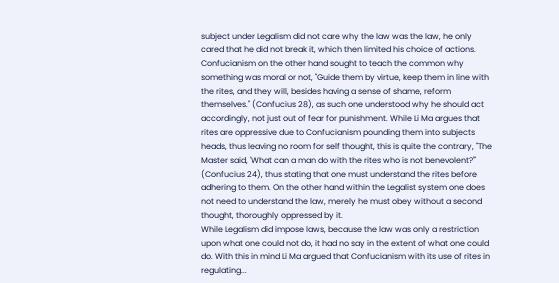subject under Legalism did not care why the law was the law, he only cared that he did not break it, which then limited his choice of actions. Confucianism on the other hand sought to teach the common why something was moral or not, "Guide them by virtue, keep them in line with the rites, and they will, besides having a sense of shame, reform themselves." (Confucius 28), as such one understood why he should act accordingly, not just out of fear for punishment. While Li Ma argues that rites are oppressive due to Confucianism pounding them into subjects heads, thus leaving no room for self thought, this is quite the contrary, "The Master said, 'What can a man do with the rites who is not benevolent?'" (Confucius 24), thus stating that one must understand the rites before adhering to them. On the other hand within the Legalist system one does not need to understand the law, merely he must obey without a second thought, thoroughly oppressed by it.
While Legalism did impose laws, because the law was only a restriction upon what one could not do, it had no say in the extent of what one could do. With this in mind Li Ma argued that Confucianism with its use of rites in regulating...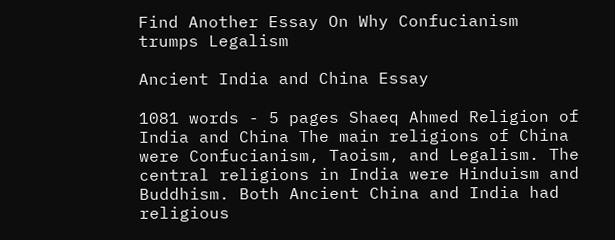Find Another Essay On Why Confucianism trumps Legalism

Ancient India and China Essay

1081 words - 5 pages Shaeq Ahmed Religion of India and China The main religions of China were Confucianism, Taoism, and Legalism. The central religions in India were Hinduism and Buddhism. Both Ancient China and India had religious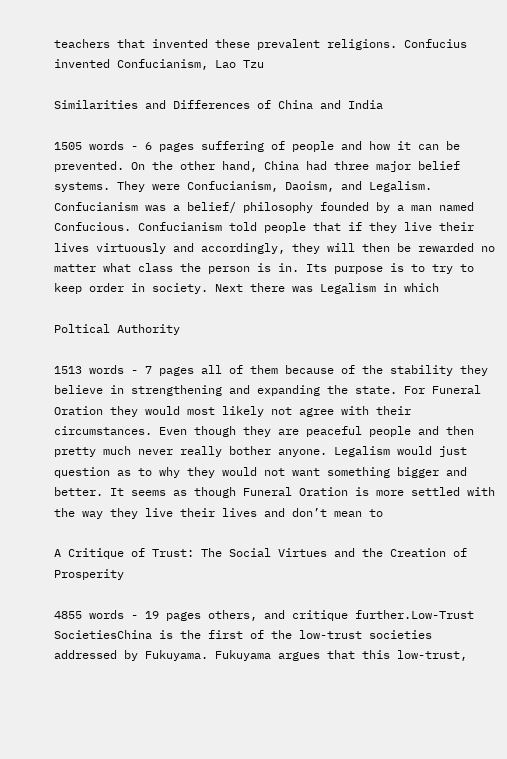teachers that invented these prevalent religions. Confucius invented Confucianism, Lao Tzu

Similarities and Differences of China and India

1505 words - 6 pages suffering of people and how it can be prevented. On the other hand, China had three major belief systems. They were Confucianism, Daoism, and Legalism. Confucianism was a belief/ philosophy founded by a man named Confucious. Confucianism told people that if they live their lives virtuously and accordingly, they will then be rewarded no matter what class the person is in. Its purpose is to try to keep order in society. Next there was Legalism in which

Poltical Authority

1513 words - 7 pages all of them because of the stability they believe in strengthening and expanding the state. For Funeral Oration they would most likely not agree with their circumstances. Even though they are peaceful people and then pretty much never really bother anyone. Legalism would just question as to why they would not want something bigger and better. It seems as though Funeral Oration is more settled with the way they live their lives and don’t mean to

A Critique of Trust: The Social Virtues and the Creation of Prosperity

4855 words - 19 pages others, and critique further.Low-Trust SocietiesChina is the first of the low-trust societies addressed by Fukuyama. Fukuyama argues that this low-trust,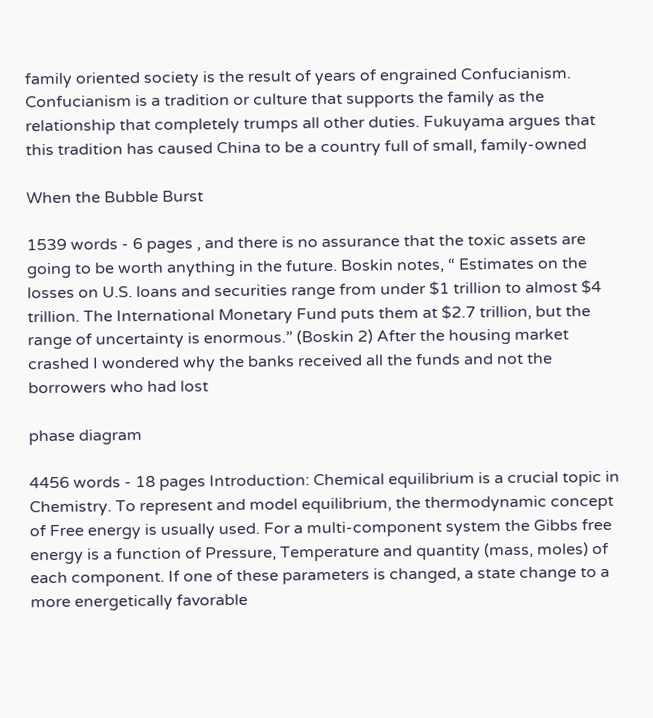family oriented society is the result of years of engrained Confucianism. Confucianism is a tradition or culture that supports the family as the relationship that completely trumps all other duties. Fukuyama argues that this tradition has caused China to be a country full of small, family-owned

When the Bubble Burst

1539 words - 6 pages , and there is no assurance that the toxic assets are going to be worth anything in the future. Boskin notes, “ Estimates on the losses on U.S. loans and securities range from under $1 trillion to almost $4 trillion. The International Monetary Fund puts them at $2.7 trillion, but the range of uncertainty is enormous.” (Boskin 2) After the housing market crashed I wondered why the banks received all the funds and not the borrowers who had lost

phase diagram

4456 words - 18 pages Introduction: Chemical equilibrium is a crucial topic in Chemistry. To represent and model equilibrium, the thermodynamic concept of Free energy is usually used. For a multi-component system the Gibbs free energy is a function of Pressure, Temperature and quantity (mass, moles) of each component. If one of these parameters is changed, a state change to a more energetically favorable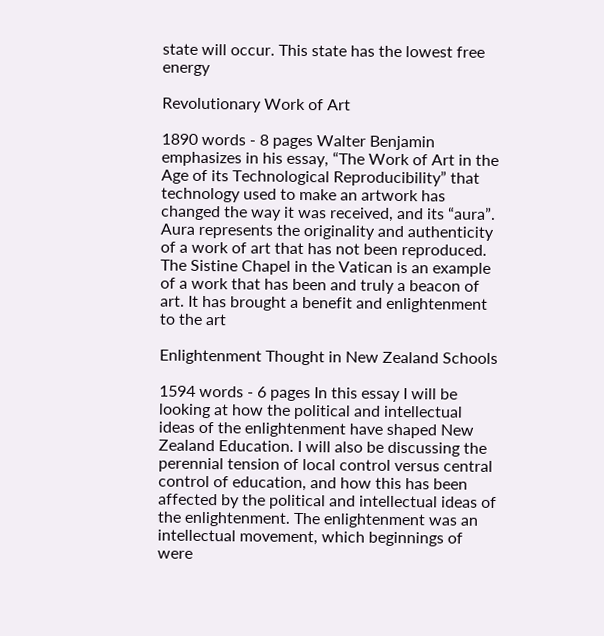state will occur. This state has the lowest free energy

Revolutionary Work of Art

1890 words - 8 pages Walter Benjamin emphasizes in his essay, “The Work of Art in the Age of its Technological Reproducibility” that technology used to make an artwork has changed the way it was received, and its “aura”. Aura represents the originality and authenticity of a work of art that has not been reproduced. The Sistine Chapel in the Vatican is an example of a work that has been and truly a beacon of art. It has brought a benefit and enlightenment to the art

Enlightenment Thought in New Zealand Schools

1594 words - 6 pages In this essay I will be looking at how the political and intellectual ideas of the enlightenment have shaped New Zealand Education. I will also be discussing the perennial tension of local control versus central control of education, and how this has been affected by the political and intellectual ideas of the enlightenment. The enlightenment was an intellectual movement, which beginnings of were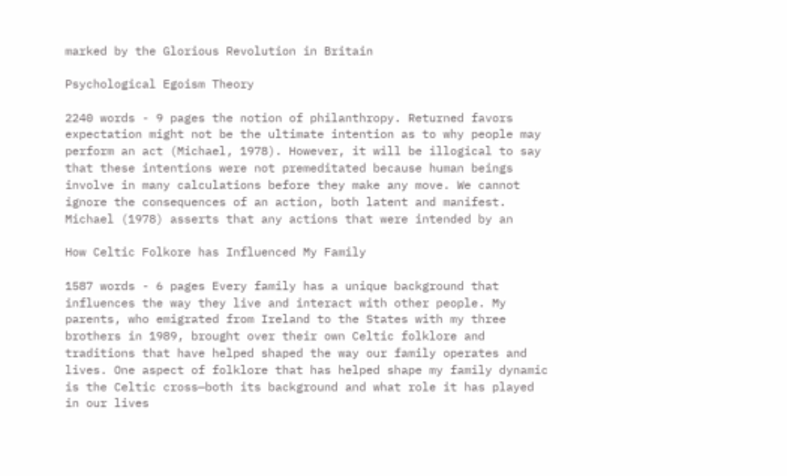marked by the Glorious Revolution in Britain

Psychological Egoism Theory

2240 words - 9 pages the notion of philanthropy. Returned favors expectation might not be the ultimate intention as to why people may perform an act (Michael, 1978). However, it will be illogical to say that these intentions were not premeditated because human beings involve in many calculations before they make any move. We cannot ignore the consequences of an action, both latent and manifest. Michael (1978) asserts that any actions that were intended by an

How Celtic Folkore has Influenced My Family

1587 words - 6 pages Every family has a unique background that influences the way they live and interact with other people. My parents, who emigrated from Ireland to the States with my three brothers in 1989, brought over their own Celtic folklore and traditions that have helped shaped the way our family operates and lives. One aspect of folklore that has helped shape my family dynamic is the Celtic cross—both its background and what role it has played in our lives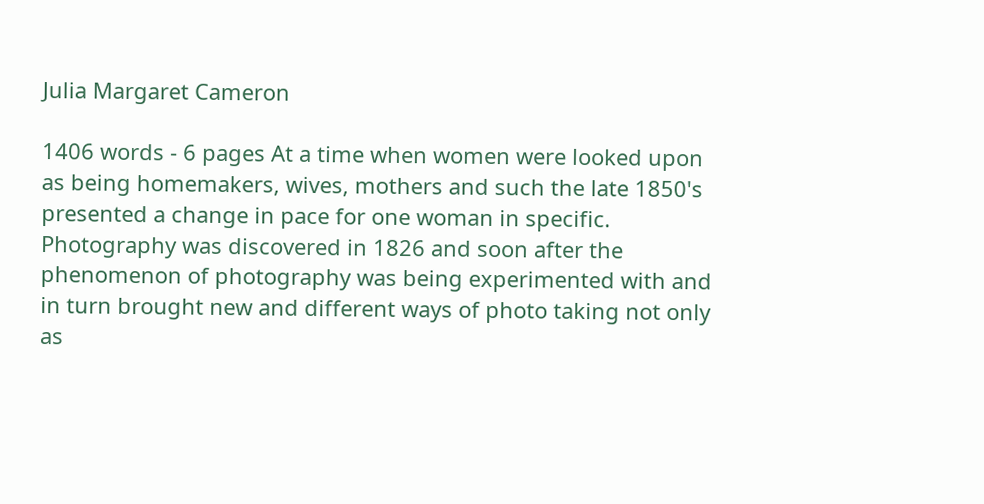Julia Margaret Cameron

1406 words - 6 pages At a time when women were looked upon as being homemakers, wives, mothers and such the late 1850's presented a change in pace for one woman in specific. Photography was discovered in 1826 and soon after the phenomenon of photography was being experimented with and in turn brought new and different ways of photo taking not only as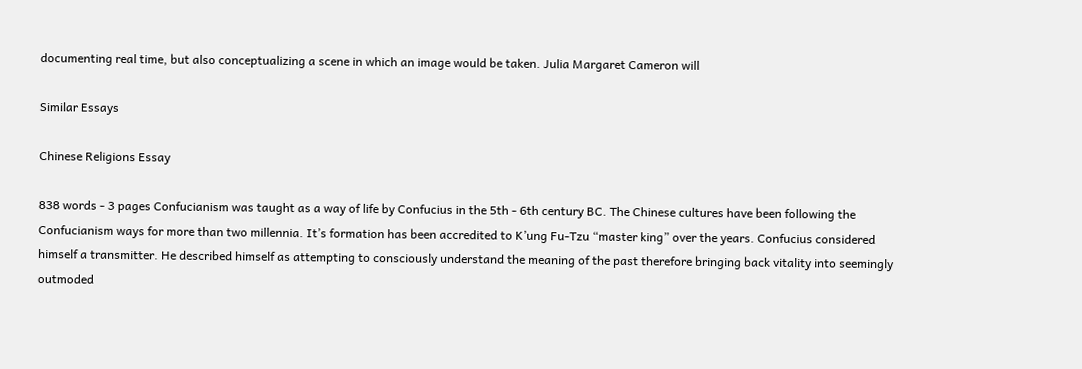documenting real time, but also conceptualizing a scene in which an image would be taken. Julia Margaret Cameron will

Similar Essays

Chinese Religions Essay

838 words - 3 pages Confucianism was taught as a way of life by Confucius in the 5th - 6th century BC. The Chinese cultures have been following the Confucianism ways for more than two millennia. It’s formation has been accredited to K’ung Fu-Tzu “master king” over the years. Confucius considered himself a transmitter. He described himself as attempting to consciously understand the meaning of the past therefore bringing back vitality into seemingly outmoded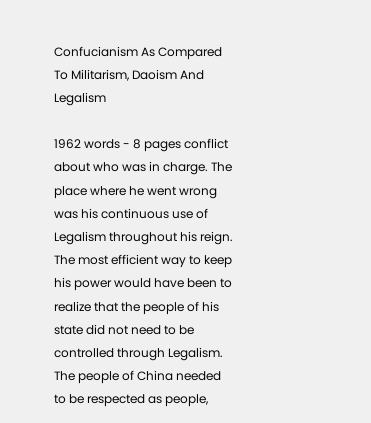Confucianism As Compared To Militarism, Daoism And Legalism

1962 words - 8 pages conflict about who was in charge. The place where he went wrong was his continuous use of Legalism throughout his reign. The most efficient way to keep his power would have been to realize that the people of his state did not need to be controlled through Legalism. The people of China needed to be respected as people,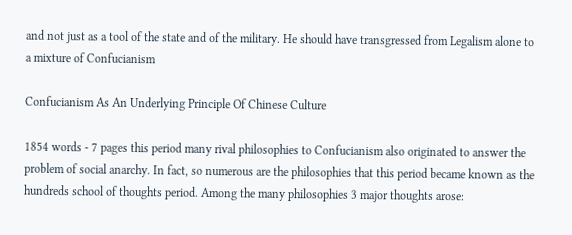and not just as a tool of the state and of the military. He should have transgressed from Legalism alone to a mixture of Confucianism

Confucianism As An Underlying Principle Of Chinese Culture

1854 words - 7 pages this period many rival philosophies to Confucianism also originated to answer the problem of social anarchy. In fact, so numerous are the philosophies that this period became known as the hundreds school of thoughts period. Among the many philosophies 3 major thoughts arose: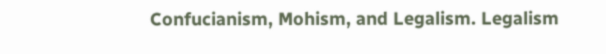Confucianism, Mohism, and Legalism. Legalism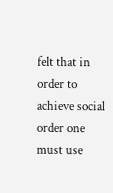felt that in order to achieve social order one must use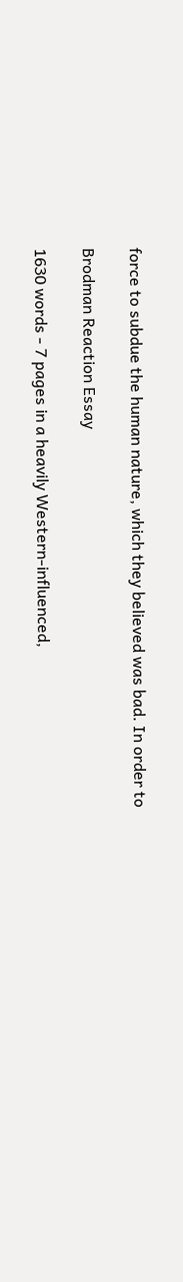force to subdue the human nature, which they believed was bad. In order to

Brodman Reaction Essay

1630 words - 7 pages in a heavily Western-influenced,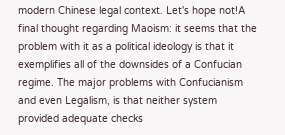modern Chinese legal context. Let's hope not!A final thought regarding Maoism: it seems that the problem with it as a political ideology is that it exemplifies all of the downsides of a Confucian regime. The major problems with Confucianism and even Legalism, is that neither system provided adequate checks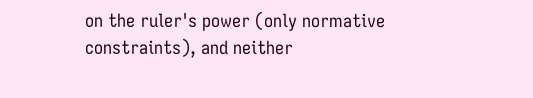on the ruler's power (only normative constraints), and neither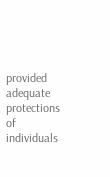provided adequate protections of individuals